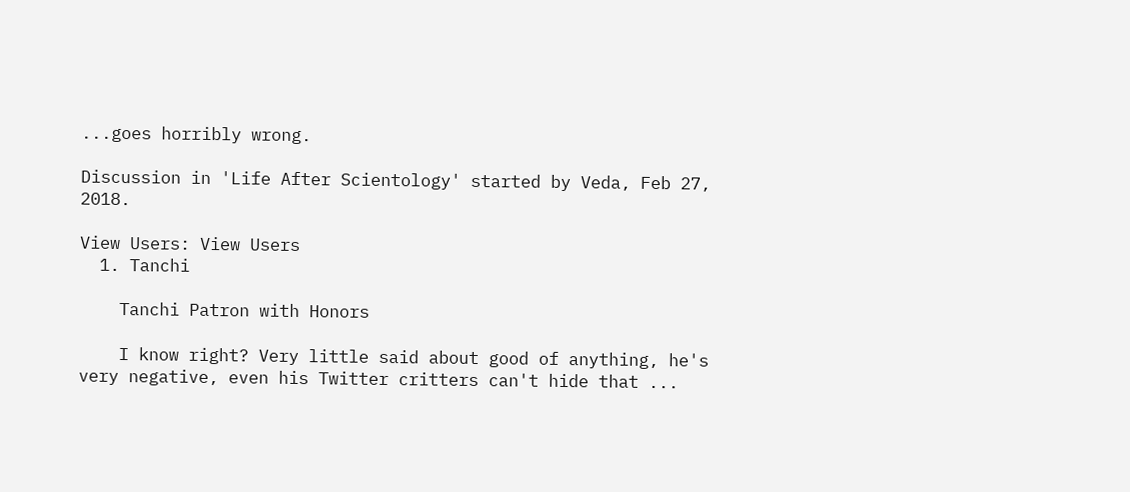...goes horribly wrong.

Discussion in 'Life After Scientology' started by Veda, Feb 27, 2018.

View Users: View Users
  1. Tanchi

    Tanchi Patron with Honors

    I know right? Very little said about good of anything, he's very negative, even his Twitter critters can't hide that ...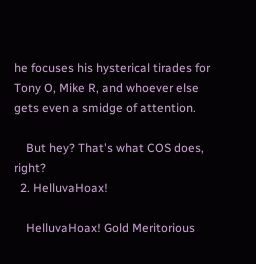he focuses his hysterical tirades for Tony O, Mike R, and whoever else gets even a smidge of attention.

    But hey? That's what COS does, right?
  2. HelluvaHoax!

    HelluvaHoax! Gold Meritorious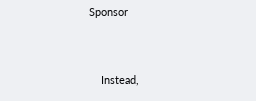Sponsor


    Instead,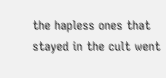the hapless ones that stayed in the cult went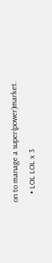on to manage a super(power)market.
    • LOL LOL x 3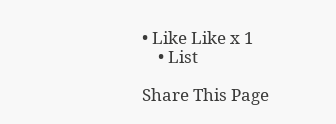• Like Like x 1
    • List

Share This Page